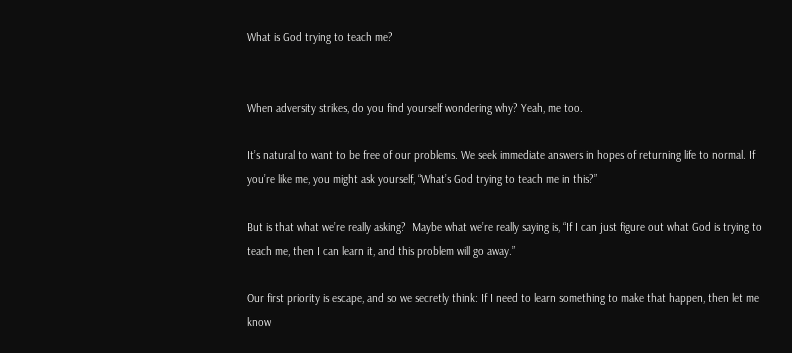What is God trying to teach me?


When adversity strikes, do you find yourself wondering why? Yeah, me too.

It’s natural to want to be free of our problems. We seek immediate answers in hopes of returning life to normal. If you’re like me, you might ask yourself, “What’s God trying to teach me in this?”

But is that what we’re really asking?  Maybe what we’re really saying is, “If I can just figure out what God is trying to teach me, then I can learn it, and this problem will go away.”

Our first priority is escape, and so we secretly think: If I need to learn something to make that happen, then let me know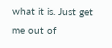what it is. Just get me out of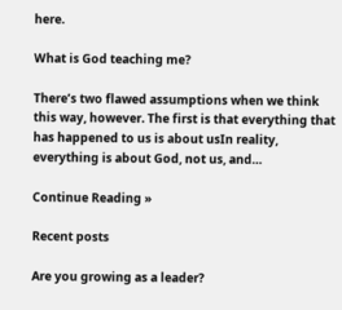here.

What is God teaching me?

There’s two flawed assumptions when we think this way, however. The first is that everything that has happened to us is about usIn reality, everything is about God, not us, and…

Continue Reading »

Recent posts

Are you growing as a leader?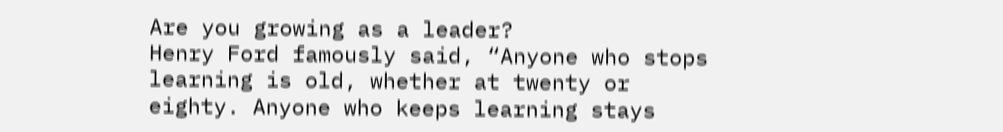Are you growing as a leader?
Henry Ford famously said, “Anyone who stops learning is old, whether at twenty or eighty. Anyone who keeps learning stays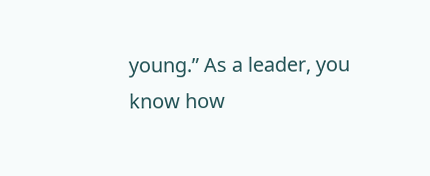young.” As a leader, you know how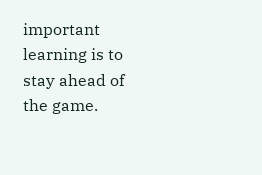important learning is to stay ahead of the game.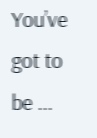You’ve got to be ...